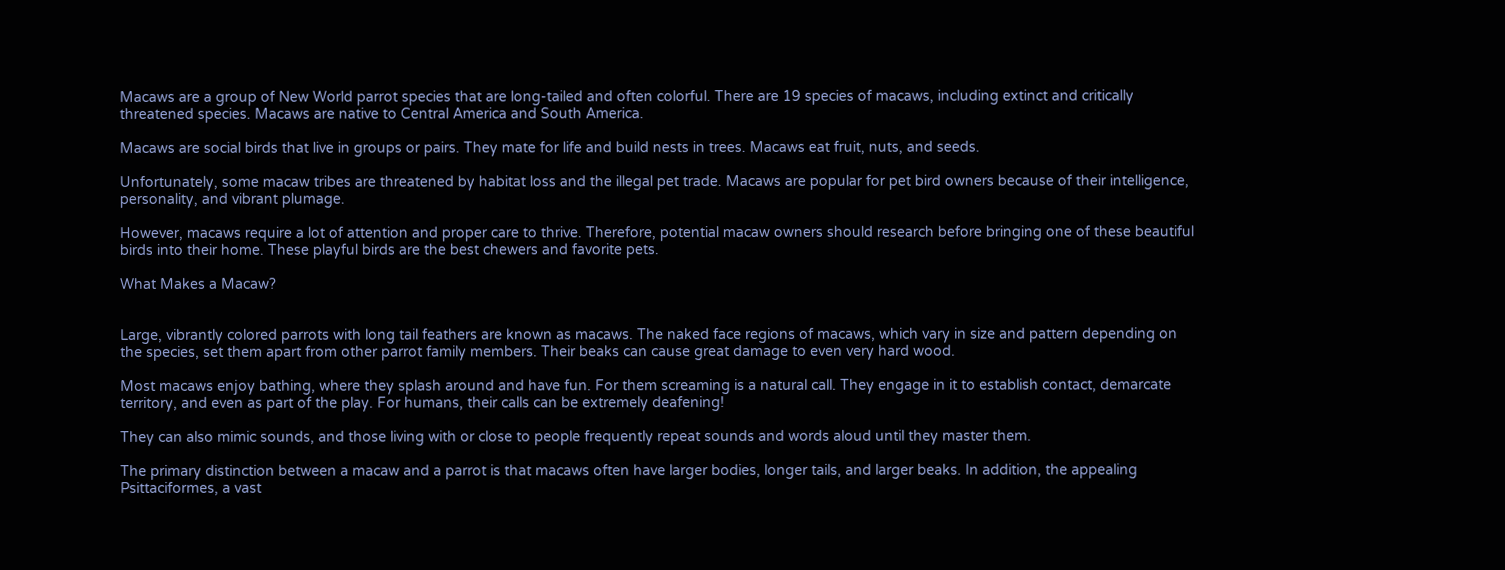Macaws are a group of New World parrot species that are long-tailed and often colorful. There are 19 species of macaws, including extinct and critically threatened species. Macaws are native to Central America and South America.

Macaws are social birds that live in groups or pairs. They mate for life and build nests in trees. Macaws eat fruit, nuts, and seeds.

Unfortunately, some macaw tribes are threatened by habitat loss and the illegal pet trade. Macaws are popular for pet bird owners because of their intelligence, personality, and vibrant plumage.

However, macaws require a lot of attention and proper care to thrive. Therefore, potential macaw owners should research before bringing one of these beautiful birds into their home. These playful birds are the best chewers and favorite pets.

What Makes a Macaw?


Large, vibrantly colored parrots with long tail feathers are known as macaws. The naked face regions of macaws, which vary in size and pattern depending on the species, set them apart from other parrot family members. Their beaks can cause great damage to even very hard wood.

Most macaws enjoy bathing, where they splash around and have fun. For them screaming is a natural call. They engage in it to establish contact, demarcate territory, and even as part of the play. For humans, their calls can be extremely deafening!

They can also mimic sounds, and those living with or close to people frequently repeat sounds and words aloud until they master them.

The primary distinction between a macaw and a parrot is that macaws often have larger bodies, longer tails, and larger beaks. In addition, the appealing Psittaciformes, a vast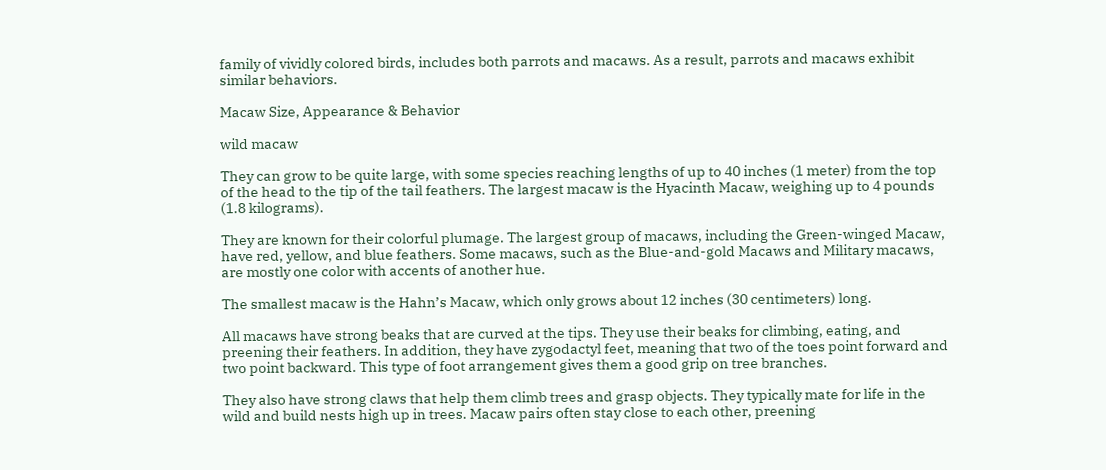family of vividly colored birds, includes both parrots and macaws. As a result, parrots and macaws exhibit similar behaviors.

Macaw Size, Appearance & Behavior

wild macaw

They can grow to be quite large, with some species reaching lengths of up to 40 inches (1 meter) from the top of the head to the tip of the tail feathers. The largest macaw is the Hyacinth Macaw, weighing up to 4 pounds (1.8 kilograms).

They are known for their colorful plumage. The largest group of macaws, including the Green-winged Macaw, have red, yellow, and blue feathers. Some macaws, such as the Blue-and-gold Macaws and Military macaws, are mostly one color with accents of another hue.

The smallest macaw is the Hahn’s Macaw, which only grows about 12 inches (30 centimeters) long.

All macaws have strong beaks that are curved at the tips. They use their beaks for climbing, eating, and preening their feathers. In addition, they have zygodactyl feet, meaning that two of the toes point forward and two point backward. This type of foot arrangement gives them a good grip on tree branches.

They also have strong claws that help them climb trees and grasp objects. They typically mate for life in the wild and build nests high up in trees. Macaw pairs often stay close to each other, preening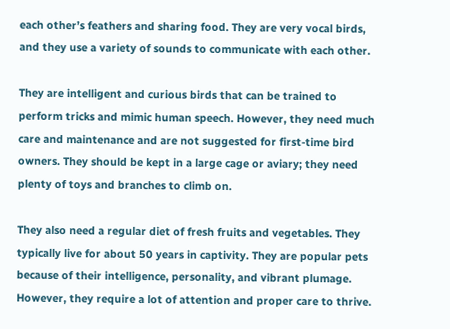each other’s feathers and sharing food. They are very vocal birds, and they use a variety of sounds to communicate with each other.

They are intelligent and curious birds that can be trained to perform tricks and mimic human speech. However, they need much care and maintenance and are not suggested for first-time bird owners. They should be kept in a large cage or aviary; they need plenty of toys and branches to climb on.

They also need a regular diet of fresh fruits and vegetables. They typically live for about 50 years in captivity. They are popular pets because of their intelligence, personality, and vibrant plumage. However, they require a lot of attention and proper care to thrive.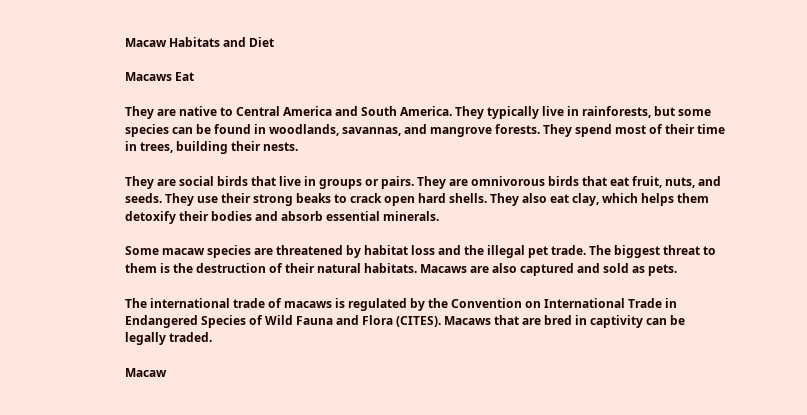Macaw Habitats and Diet

Macaws Eat

They are native to Central America and South America. They typically live in rainforests, but some species can be found in woodlands, savannas, and mangrove forests. They spend most of their time in trees, building their nests.

They are social birds that live in groups or pairs. They are omnivorous birds that eat fruit, nuts, and seeds. They use their strong beaks to crack open hard shells. They also eat clay, which helps them detoxify their bodies and absorb essential minerals.

Some macaw species are threatened by habitat loss and the illegal pet trade. The biggest threat to them is the destruction of their natural habitats. Macaws are also captured and sold as pets.

The international trade of macaws is regulated by the Convention on International Trade in Endangered Species of Wild Fauna and Flora (CITES). Macaws that are bred in captivity can be legally traded.

Macaw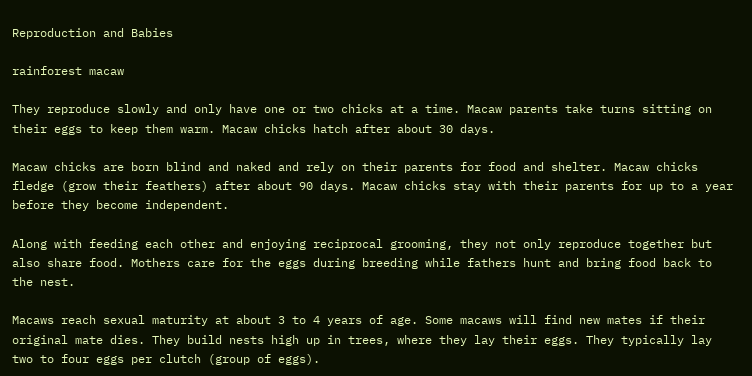Reproduction and Babies

rainforest macaw

They reproduce slowly and only have one or two chicks at a time. Macaw parents take turns sitting on their eggs to keep them warm. Macaw chicks hatch after about 30 days.

Macaw chicks are born blind and naked and rely on their parents for food and shelter. Macaw chicks fledge (grow their feathers) after about 90 days. Macaw chicks stay with their parents for up to a year before they become independent.

Along with feeding each other and enjoying reciprocal grooming, they not only reproduce together but also share food. Mothers care for the eggs during breeding while fathers hunt and bring food back to the nest.

Macaws reach sexual maturity at about 3 to 4 years of age. Some macaws will find new mates if their original mate dies. They build nests high up in trees, where they lay their eggs. They typically lay two to four eggs per clutch (group of eggs).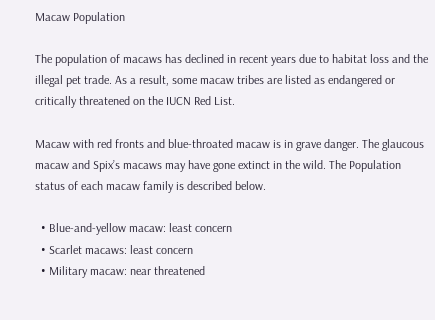Macaw Population

The population of macaws has declined in recent years due to habitat loss and the illegal pet trade. As a result, some macaw tribes are listed as endangered or critically threatened on the IUCN Red List.

Macaw with red fronts and blue-throated macaw is in grave danger. The glaucous macaw and Spix’s macaws may have gone extinct in the wild. The Population status of each macaw family is described below.

  • Blue-and-yellow macaw: least concern
  • Scarlet macaws: least concern
  • Military macaw: near threatened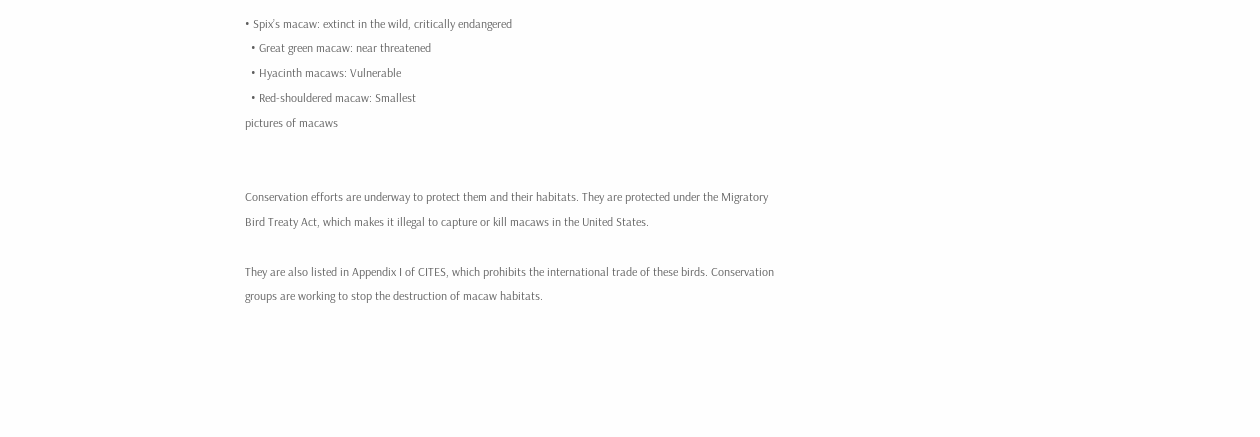• Spix’s macaw: extinct in the wild, critically endangered
  • Great green macaw: near threatened
  • Hyacinth macaws: Vulnerable
  • Red-shouldered macaw: Smallest
pictures of macaws


Conservation efforts are underway to protect them and their habitats. They are protected under the Migratory Bird Treaty Act, which makes it illegal to capture or kill macaws in the United States.

They are also listed in Appendix I of CITES, which prohibits the international trade of these birds. Conservation groups are working to stop the destruction of macaw habitats.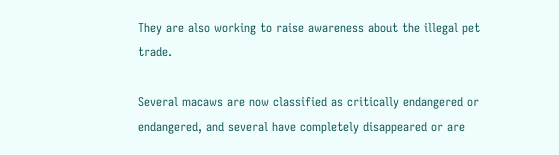They are also working to raise awareness about the illegal pet trade.

Several macaws are now classified as critically endangered or endangered, and several have completely disappeared or are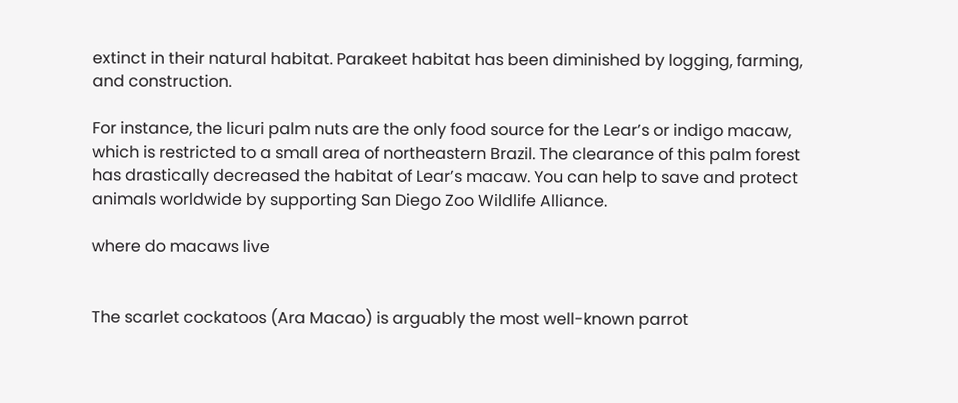extinct in their natural habitat. Parakeet habitat has been diminished by logging, farming, and construction.

For instance, the licuri palm nuts are the only food source for the Lear’s or indigo macaw, which is restricted to a small area of northeastern Brazil. The clearance of this palm forest has drastically decreased the habitat of Lear’s macaw. You can help to save and protect animals worldwide by supporting San Diego Zoo Wildlife Alliance.

where do macaws live


The scarlet cockatoos (Ara Macao) is arguably the most well-known parrot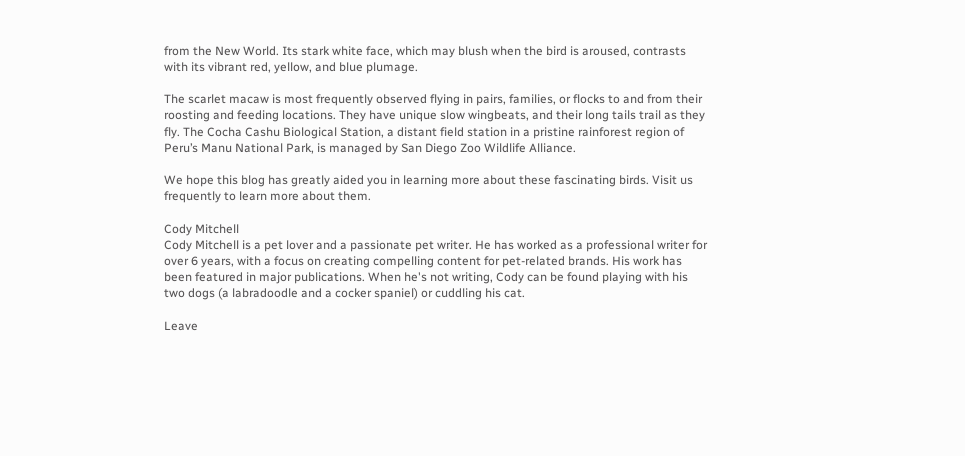from the New World. Its stark white face, which may blush when the bird is aroused, contrasts with its vibrant red, yellow, and blue plumage.

The scarlet macaw is most frequently observed flying in pairs, families, or flocks to and from their roosting and feeding locations. They have unique slow wingbeats, and their long tails trail as they fly. The Cocha Cashu Biological Station, a distant field station in a pristine rainforest region of Peru’s Manu National Park, is managed by San Diego Zoo Wildlife Alliance.

We hope this blog has greatly aided you in learning more about these fascinating birds. Visit us frequently to learn more about them.

Cody Mitchell
Cody Mitchell is a pet lover and a passionate pet writer. He has worked as a professional writer for over 6 years, with a focus on creating compelling content for pet-related brands. His work has been featured in major publications. When he's not writing, Cody can be found playing with his two dogs (a labradoodle and a cocker spaniel) or cuddling his cat.

Leave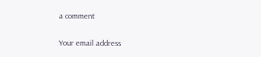a comment

Your email address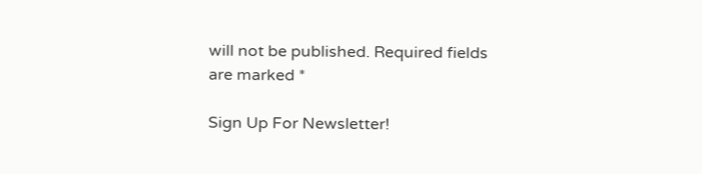will not be published. Required fields are marked *

Sign Up For Newsletter!